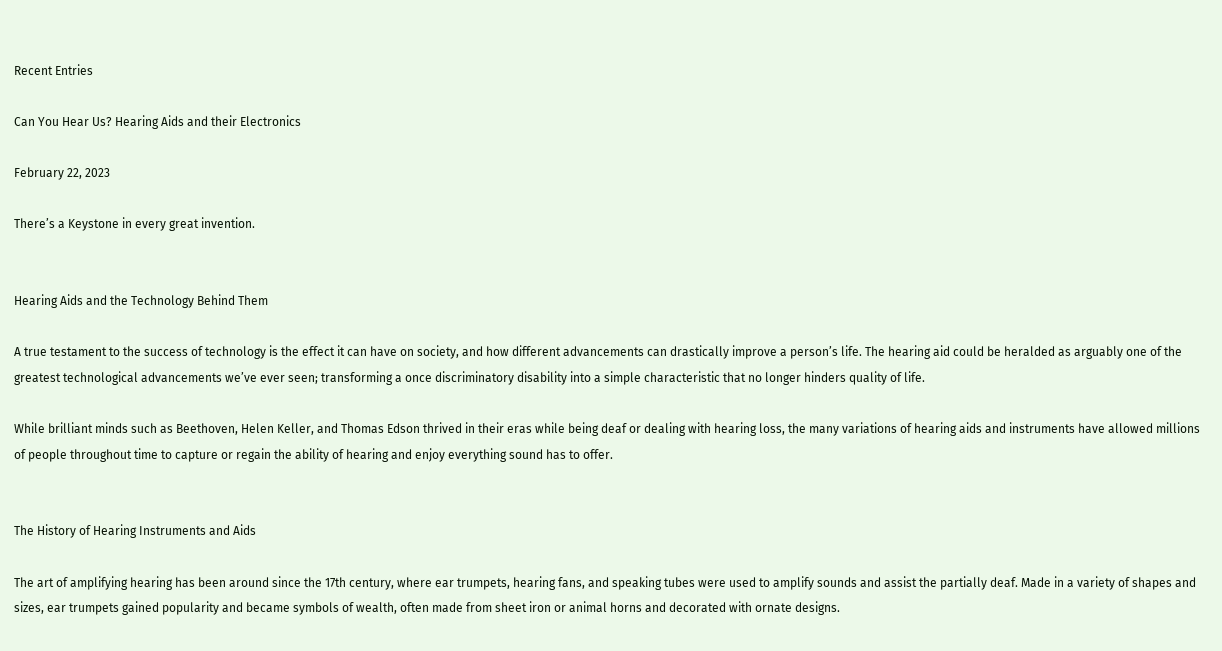Recent Entries

Can You Hear Us? Hearing Aids and their Electronics

February 22, 2023

There’s a Keystone in every great invention.


Hearing Aids and the Technology Behind Them

A true testament to the success of technology is the effect it can have on society, and how different advancements can drastically improve a person’s life. The hearing aid could be heralded as arguably one of the greatest technological advancements we’ve ever seen; transforming a once discriminatory disability into a simple characteristic that no longer hinders quality of life.

While brilliant minds such as Beethoven, Helen Keller, and Thomas Edson thrived in their eras while being deaf or dealing with hearing loss, the many variations of hearing aids and instruments have allowed millions of people throughout time to capture or regain the ability of hearing and enjoy everything sound has to offer.


The History of Hearing Instruments and Aids

The art of amplifying hearing has been around since the 17th century, where ear trumpets, hearing fans, and speaking tubes were used to amplify sounds and assist the partially deaf. Made in a variety of shapes and sizes, ear trumpets gained popularity and became symbols of wealth, often made from sheet iron or animal horns and decorated with ornate designs.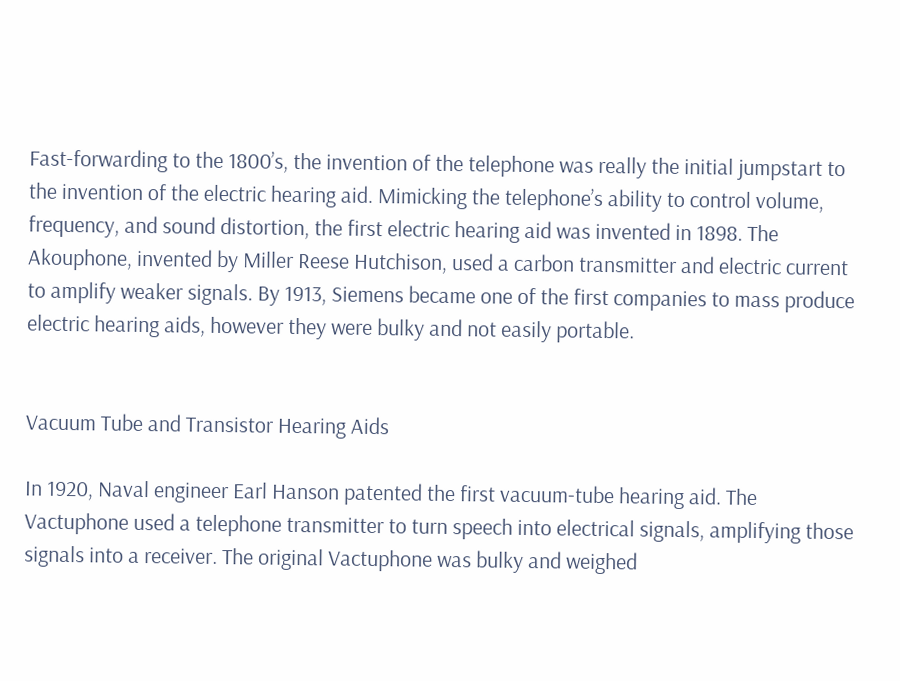Fast-forwarding to the 1800’s, the invention of the telephone was really the initial jumpstart to the invention of the electric hearing aid. Mimicking the telephone’s ability to control volume, frequency, and sound distortion, the first electric hearing aid was invented in 1898. The Akouphone, invented by Miller Reese Hutchison, used a carbon transmitter and electric current to amplify weaker signals. By 1913, Siemens became one of the first companies to mass produce electric hearing aids, however they were bulky and not easily portable.


Vacuum Tube and Transistor Hearing Aids

In 1920, Naval engineer Earl Hanson patented the first vacuum-tube hearing aid. The Vactuphone used a telephone transmitter to turn speech into electrical signals, amplifying those signals into a receiver. The original Vactuphone was bulky and weighed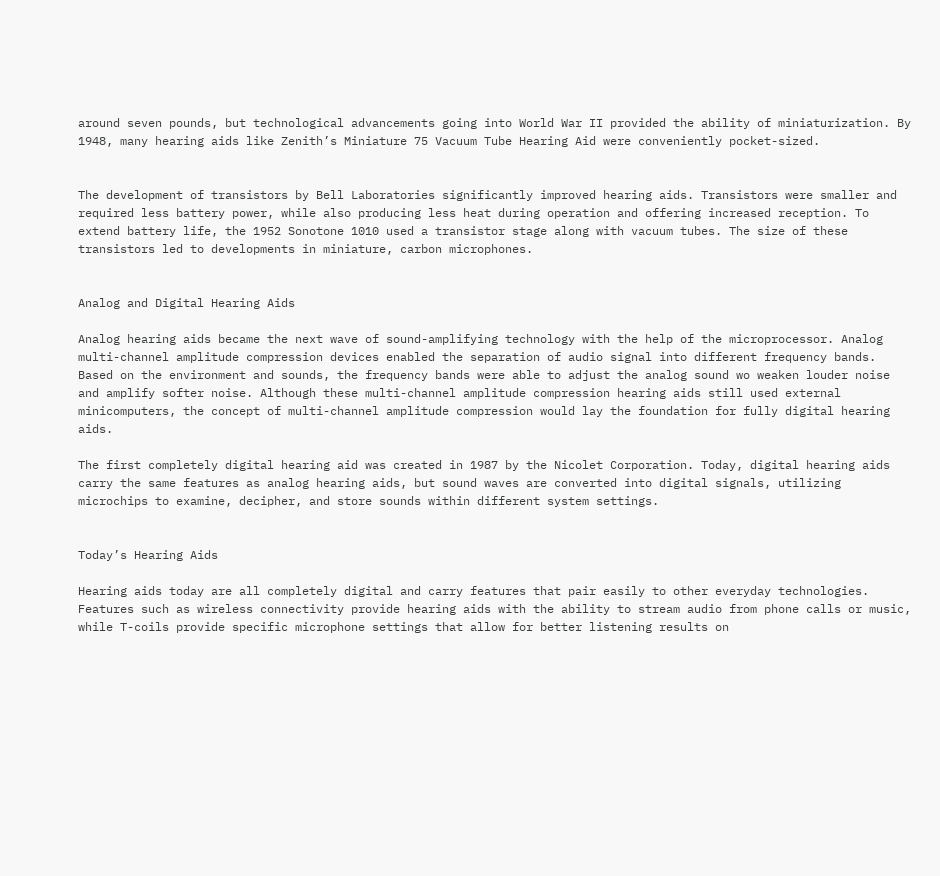around seven pounds, but technological advancements going into World War II provided the ability of miniaturization. By 1948, many hearing aids like Zenith’s Miniature 75 Vacuum Tube Hearing Aid were conveniently pocket-sized.


The development of transistors by Bell Laboratories significantly improved hearing aids. Transistors were smaller and required less battery power, while also producing less heat during operation and offering increased reception. To extend battery life, the 1952 Sonotone 1010 used a transistor stage along with vacuum tubes. The size of these transistors led to developments in miniature, carbon microphones.


Analog and Digital Hearing Aids

Analog hearing aids became the next wave of sound-amplifying technology with the help of the microprocessor. Analog multi-channel amplitude compression devices enabled the separation of audio signal into different frequency bands. Based on the environment and sounds, the frequency bands were able to adjust the analog sound wo weaken louder noise and amplify softer noise. Although these multi-channel amplitude compression hearing aids still used external minicomputers, the concept of multi-channel amplitude compression would lay the foundation for fully digital hearing aids.

The first completely digital hearing aid was created in 1987 by the Nicolet Corporation. Today, digital hearing aids carry the same features as analog hearing aids, but sound waves are converted into digital signals, utilizing microchips to examine, decipher, and store sounds within different system settings.


Today’s Hearing Aids

Hearing aids today are all completely digital and carry features that pair easily to other everyday technologies. Features such as wireless connectivity provide hearing aids with the ability to stream audio from phone calls or music, while T-coils provide specific microphone settings that allow for better listening results on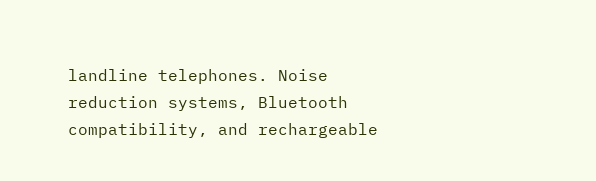landline telephones. Noise reduction systems, Bluetooth compatibility, and rechargeable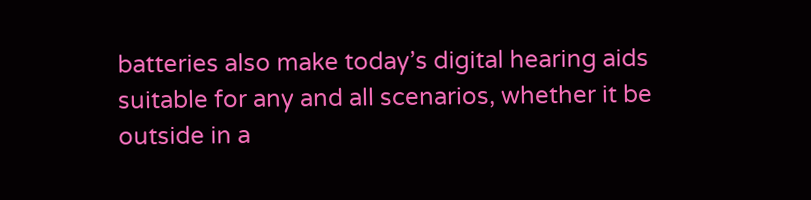batteries also make today’s digital hearing aids suitable for any and all scenarios, whether it be outside in a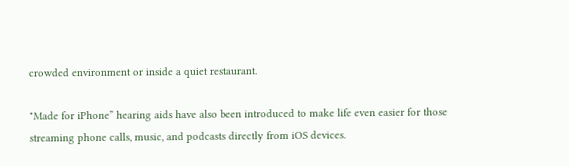crowded environment or inside a quiet restaurant.

"Made for iPhone” hearing aids have also been introduced to make life even easier for those streaming phone calls, music, and podcasts directly from iOS devices.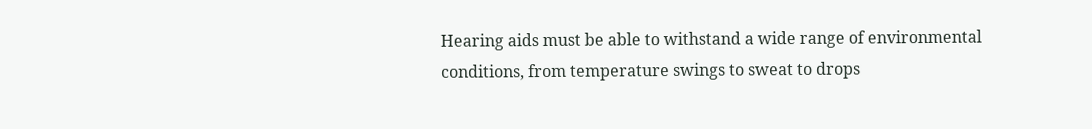Hearing aids must be able to withstand a wide range of environmental conditions, from temperature swings to sweat to drops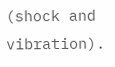(shock and vibration).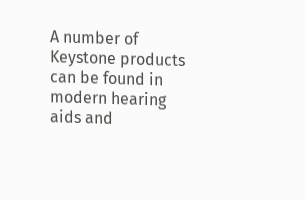A number of Keystone products can be found in modern hearing aids and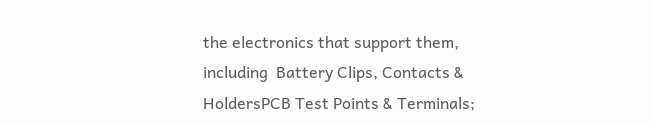the electronics that support them, including  Battery Clips, Contacts & HoldersPCB Test Points & Terminals;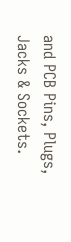and PCB Pins, Plugs, Jacks & Sockets.